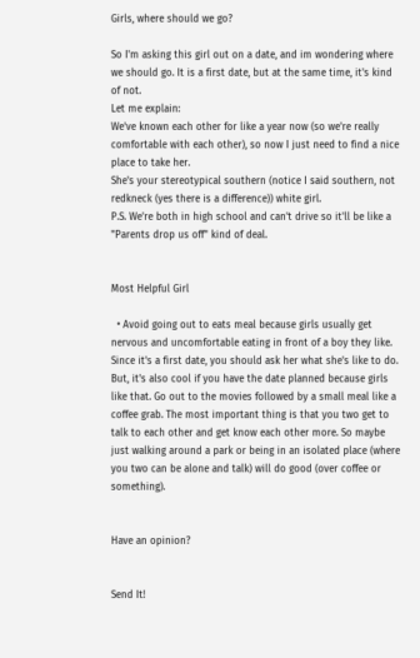Girls, where should we go?

So I'm asking this girl out on a date, and im wondering where we should go. It is a first date, but at the same time, it's kind of not.
Let me explain:
We've known each other for like a year now (so we're really comfortable with each other), so now I just need to find a nice place to take her.
She's your stereotypical southern (notice I said southern, not redkneck (yes there is a difference)) white girl.
P.S. We're both in high school and can't drive so it'll be like a "Parents drop us off" kind of deal.


Most Helpful Girl

  • Avoid going out to eats meal because girls usually get nervous and uncomfortable eating in front of a boy they like. Since it's a first date, you should ask her what she's like to do. But, it's also cool if you have the date planned because girls like that. Go out to the movies followed by a small meal like a coffee grab. The most important thing is that you two get to talk to each other and get know each other more. So maybe just walking around a park or being in an isolated place (where you two can be alone and talk) will do good (over coffee or something).


Have an opinion?


Send It!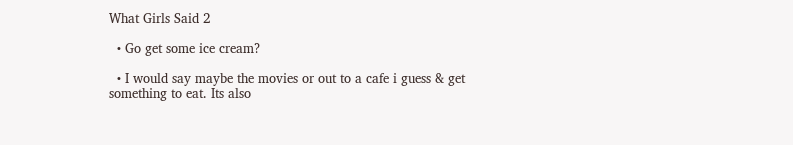What Girls Said 2

  • Go get some ice cream?

  • I would say maybe the movies or out to a cafe i guess & get something to eat. Its also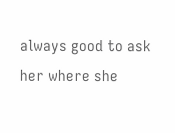always good to ask her where she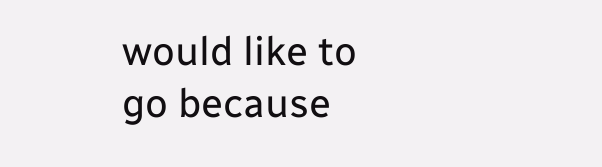would like to go because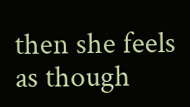then she feels as though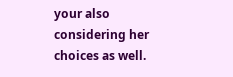your also considering her choices as well.